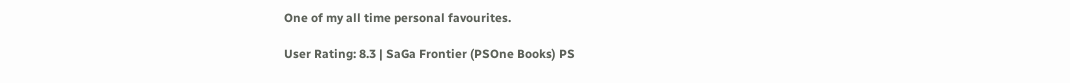One of my all time personal favourites.

User Rating: 8.3 | SaGa Frontier (PSOne Books) PS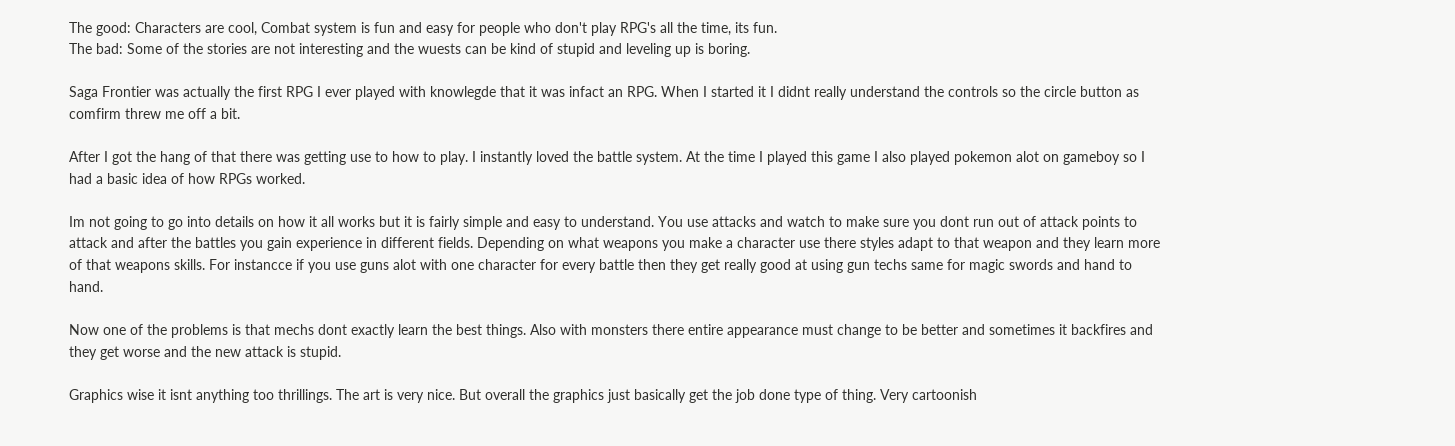The good: Characters are cool, Combat system is fun and easy for people who don't play RPG's all the time, its fun.
The bad: Some of the stories are not interesting and the wuests can be kind of stupid and leveling up is boring.

Saga Frontier was actually the first RPG I ever played with knowlegde that it was infact an RPG. When I started it I didnt really understand the controls so the circle button as comfirm threw me off a bit.

After I got the hang of that there was getting use to how to play. I instantly loved the battle system. At the time I played this game I also played pokemon alot on gameboy so I had a basic idea of how RPGs worked.

Im not going to go into details on how it all works but it is fairly simple and easy to understand. You use attacks and watch to make sure you dont run out of attack points to attack and after the battles you gain experience in different fields. Depending on what weapons you make a character use there styles adapt to that weapon and they learn more of that weapons skills. For instancce if you use guns alot with one character for every battle then they get really good at using gun techs same for magic swords and hand to hand.

Now one of the problems is that mechs dont exactly learn the best things. Also with monsters there entire appearance must change to be better and sometimes it backfires and they get worse and the new attack is stupid.

Graphics wise it isnt anything too thrillings. The art is very nice. But overall the graphics just basically get the job done type of thing. Very cartoonish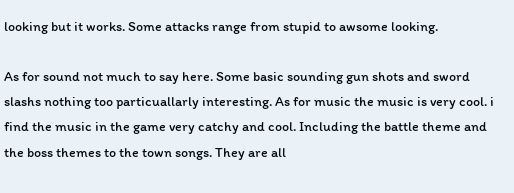looking but it works. Some attacks range from stupid to awsome looking.

As for sound not much to say here. Some basic sounding gun shots and sword slashs nothing too particuallarly interesting. As for music the music is very cool. i find the music in the game very catchy and cool. Including the battle theme and the boss themes to the town songs. They are all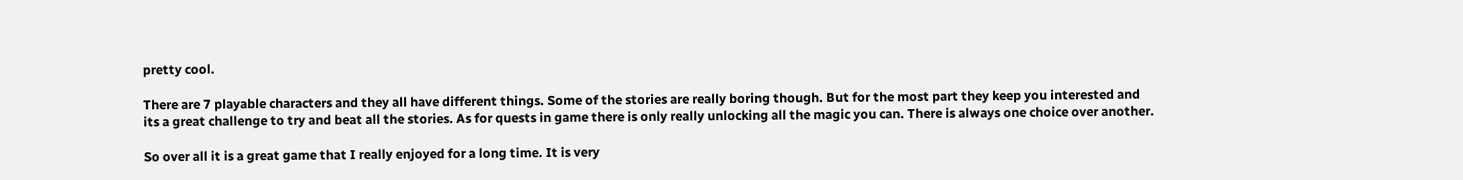pretty cool.

There are 7 playable characters and they all have different things. Some of the stories are really boring though. But for the most part they keep you interested and its a great challenge to try and beat all the stories. As for quests in game there is only really unlocking all the magic you can. There is always one choice over another.

So over all it is a great game that I really enjoyed for a long time. It is very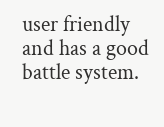user friendly and has a good battle system.